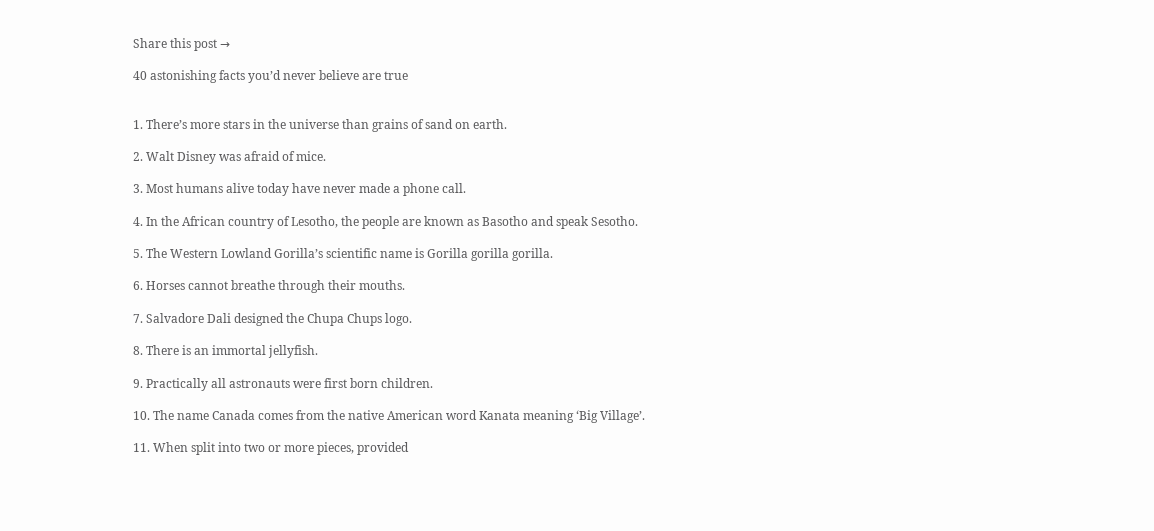Share this post →

40 astonishing facts you’d never believe are true


1. There’s more stars in the universe than grains of sand on earth.

2. Walt Disney was afraid of mice.

3. Most humans alive today have never made a phone call.

4. In the African country of Lesotho, the people are known as Basotho and speak Sesotho.

5. The Western Lowland Gorilla’s scientific name is Gorilla gorilla gorilla.

6. Horses cannot breathe through their mouths.

7. Salvadore Dali designed the Chupa Chups logo.

8. There is an immortal jellyfish.

9. Practically all astronauts were first born children.

10. The name Canada comes from the native American word Kanata meaning ‘Big Village’.

11. When split into two or more pieces, provided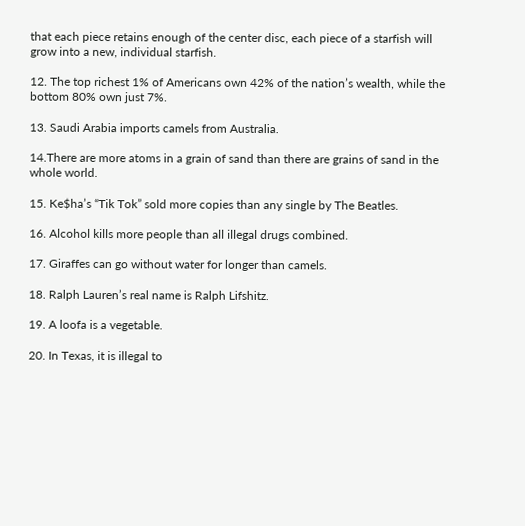that each piece retains enough of the center disc, each piece of a starfish will grow into a new, individual starfish.

12. The top richest 1% of Americans own 42% of the nation’s wealth, while the bottom 80% own just 7%.

13. Saudi Arabia imports camels from Australia.

14.There are more atoms in a grain of sand than there are grains of sand in the whole world.

15. Ke$ha’s “Tik Tok” sold more copies than any single by The Beatles.

16. Alcohol kills more people than all illegal drugs combined.

17. Giraffes can go without water for longer than camels.

18. Ralph Lauren’s real name is Ralph Lifshitz.

19. A loofa is a vegetable.

20. In Texas, it is illegal to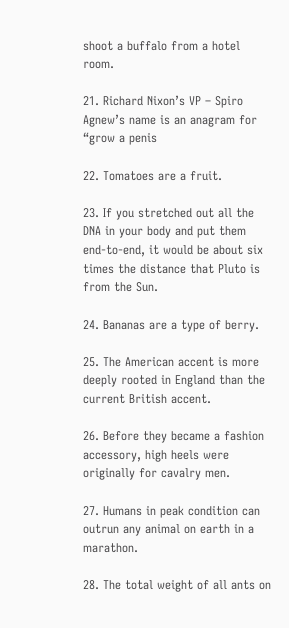shoot a buffalo from a hotel room.

21. Richard Nixon’s VP – Spiro Agnew’s name is an anagram for “grow a penis

22. Tomatoes are a fruit.

23. If you stretched out all the DNA in your body and put them end-to-end, it would be about six times the distance that Pluto is from the Sun.

24. Bananas are a type of berry.

25. The American accent is more deeply rooted in England than the current British accent.

26. Before they became a fashion accessory, high heels were originally for cavalry men.

27. Humans in peak condition can outrun any animal on earth in a marathon.

28. The total weight of all ants on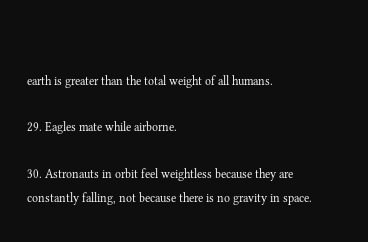earth is greater than the total weight of all humans.

29. Eagles mate while airborne.

30. Astronauts in orbit feel weightless because they are constantly falling, not because there is no gravity in space.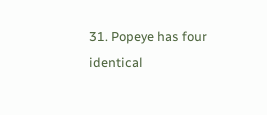31. Popeye has four identical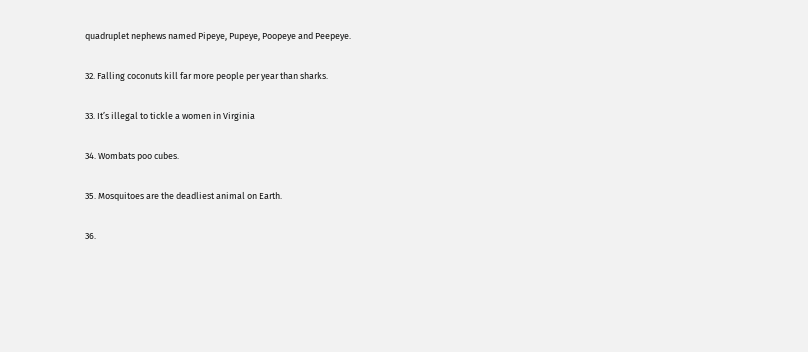quadruplet nephews named Pipeye, Pupeye, Poopeye and Peepeye.

32. Falling coconuts kill far more people per year than sharks.

33. It’s illegal to tickle a women in Virginia

34. Wombats poo cubes.

35. Mosquitoes are the deadliest animal on Earth.

36.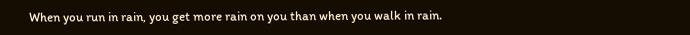When you run in rain, you get more rain on you than when you walk in rain.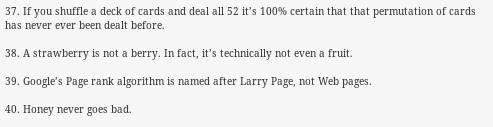37. If you shuffle a deck of cards and deal all 52 it’s 100% certain that that permutation of cards has never ever been dealt before.

38. A strawberry is not a berry. In fact, it’s technically not even a fruit.

39. Google’s Page rank algorithm is named after Larry Page, not Web pages.

40. Honey never goes bad.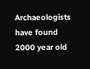Archaeologists have found 2000 year old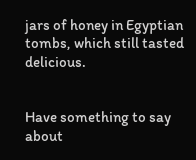jars of honey in Egyptian tombs, which still tasted delicious.


Have something to say about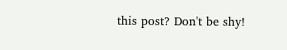this post? Don't be shy!